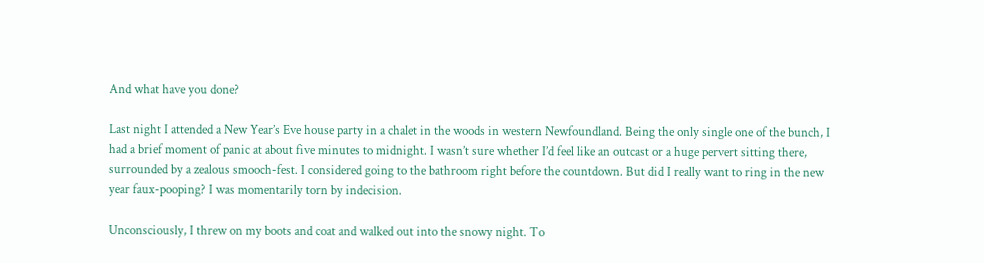And what have you done?

Last night I attended a New Year’s Eve house party in a chalet in the woods in western Newfoundland. Being the only single one of the bunch, I had a brief moment of panic at about five minutes to midnight. I wasn’t sure whether I’d feel like an outcast or a huge pervert sitting there, surrounded by a zealous smooch-fest. I considered going to the bathroom right before the countdown. But did I really want to ring in the new year faux-pooping? I was momentarily torn by indecision.

Unconsciously, I threw on my boots and coat and walked out into the snowy night. To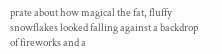prate about how magical the fat, fluffy snowflakes looked falling against a backdrop of fireworks and a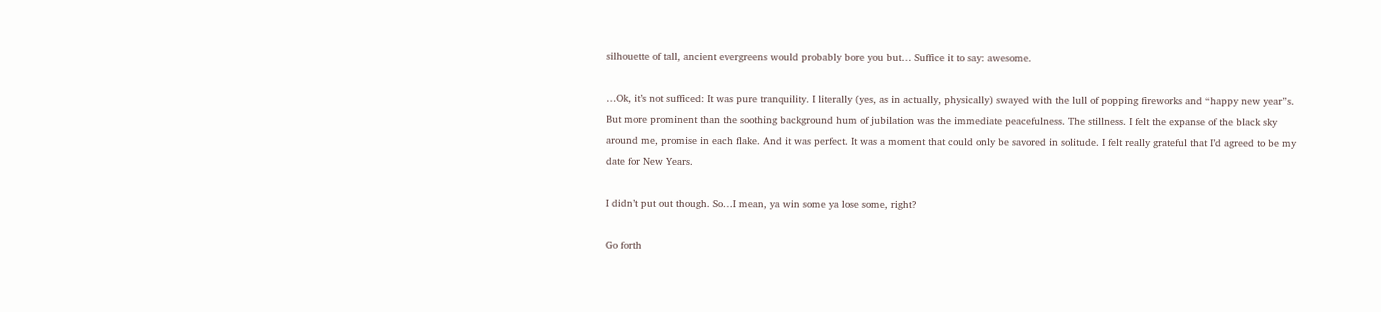silhouette of tall, ancient evergreens would probably bore you but… Suffice it to say: awesome.

…Ok, it’s not sufficed: It was pure tranquility. I literally (yes, as in actually, physically) swayed with the lull of popping fireworks and “happy new year”s. But more prominent than the soothing background hum of jubilation was the immediate peacefulness. The stillness. I felt the expanse of the black sky around me, promise in each flake. And it was perfect. It was a moment that could only be savored in solitude. I felt really grateful that I’d agreed to be my date for New Years.

I didn’t put out though. So…I mean, ya win some ya lose some, right?

Go forth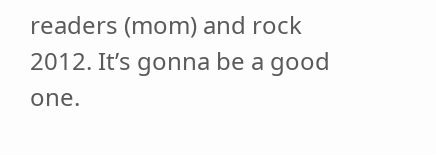readers (mom) and rock 2012. It’s gonna be a good one.